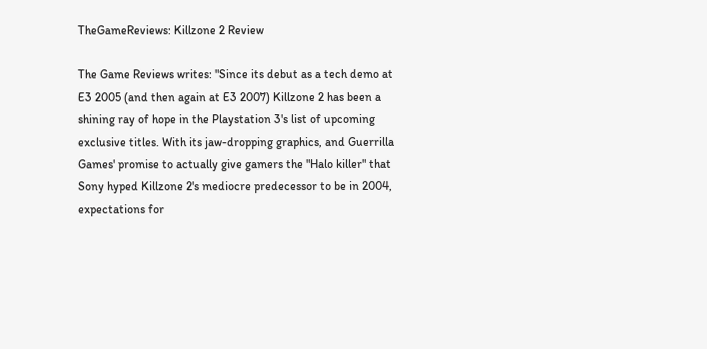TheGameReviews: Killzone 2 Review

The Game Reviews writes: "Since its debut as a tech demo at E3 2005 (and then again at E3 2007) Killzone 2 has been a shining ray of hope in the Playstation 3's list of upcoming exclusive titles. With its jaw-dropping graphics, and Guerrilla Games' promise to actually give gamers the "Halo killer" that Sony hyped Killzone 2's mediocre predecessor to be in 2004, expectations for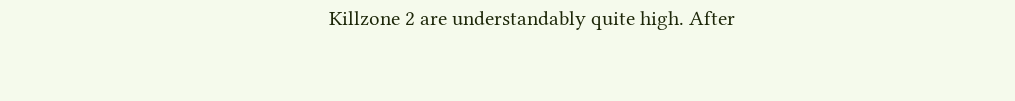Killzone 2 are understandably quite high. After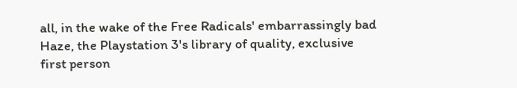all, in the wake of the Free Radicals' embarrassingly bad Haze, the Playstation 3's library of quality, exclusive first person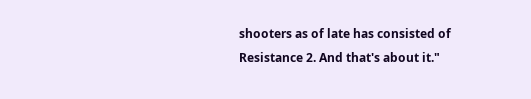shooters as of late has consisted of Resistance 2. And that's about it."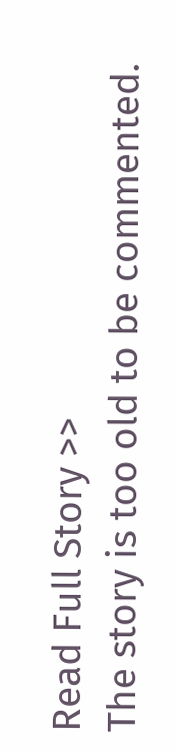Read Full Story >>
The story is too old to be commented.